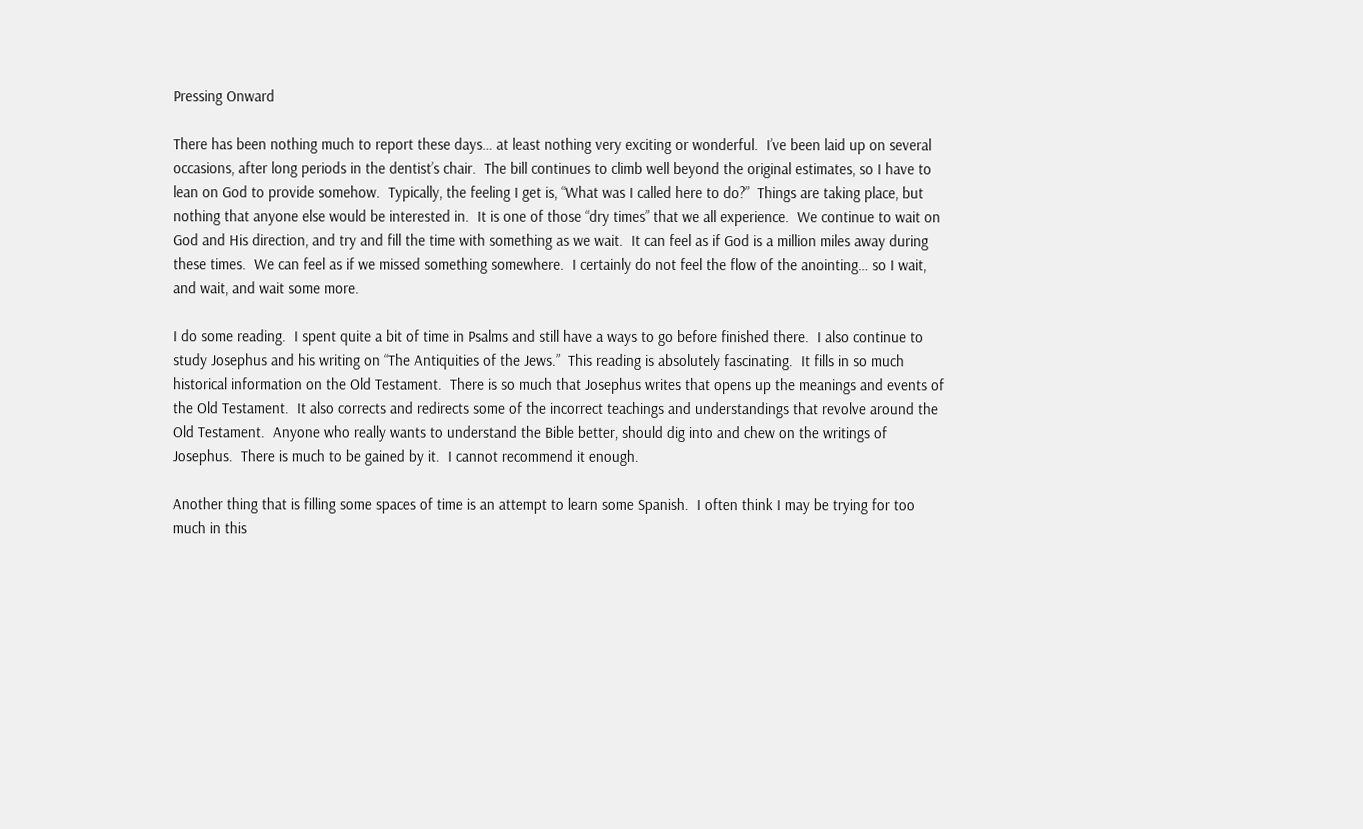Pressing Onward

There has been nothing much to report these days… at least nothing very exciting or wonderful.  I’ve been laid up on several occasions, after long periods in the dentist’s chair.  The bill continues to climb well beyond the original estimates, so I have to lean on God to provide somehow.  Typically, the feeling I get is, “What was I called here to do?”  Things are taking place, but nothing that anyone else would be interested in.  It is one of those “dry times” that we all experience.  We continue to wait on God and His direction, and try and fill the time with something as we wait.  It can feel as if God is a million miles away during these times.  We can feel as if we missed something somewhere.  I certainly do not feel the flow of the anointing… so I wait, and wait, and wait some more.

I do some reading.  I spent quite a bit of time in Psalms and still have a ways to go before finished there.  I also continue to study Josephus and his writing on “The Antiquities of the Jews.”  This reading is absolutely fascinating.  It fills in so much historical information on the Old Testament.  There is so much that Josephus writes that opens up the meanings and events of the Old Testament.  It also corrects and redirects some of the incorrect teachings and understandings that revolve around the Old Testament.  Anyone who really wants to understand the Bible better, should dig into and chew on the writings of Josephus.  There is much to be gained by it.  I cannot recommend it enough.

Another thing that is filling some spaces of time is an attempt to learn some Spanish.  I often think I may be trying for too much in this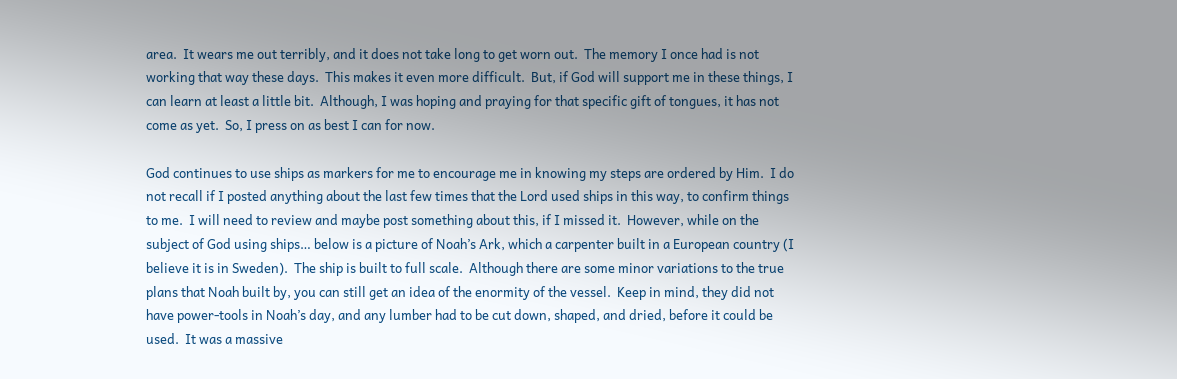area.  It wears me out terribly, and it does not take long to get worn out.  The memory I once had is not working that way these days.  This makes it even more difficult.  But, if God will support me in these things, I can learn at least a little bit.  Although, I was hoping and praying for that specific gift of tongues, it has not come as yet.  So, I press on as best I can for now.

God continues to use ships as markers for me to encourage me in knowing my steps are ordered by Him.  I do not recall if I posted anything about the last few times that the Lord used ships in this way, to confirm things to me.  I will need to review and maybe post something about this, if I missed it.  However, while on the subject of God using ships… below is a picture of Noah’s Ark, which a carpenter built in a European country (I believe it is in Sweden).  The ship is built to full scale.  Although there are some minor variations to the true plans that Noah built by, you can still get an idea of the enormity of the vessel.  Keep in mind, they did not have power-tools in Noah’s day, and any lumber had to be cut down, shaped, and dried, before it could be used.  It was a massive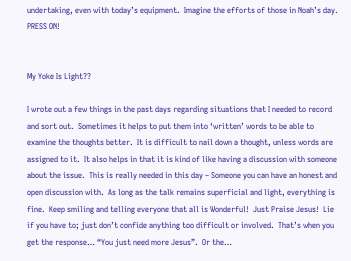undertaking, even with today’s equipment.  Imagine the efforts of those in Noah’s day.  PRESS ON!


My Yoke Is Light??

I wrote out a few things in the past days regarding situations that I needed to record and sort out.  Sometimes it helps to put them into ‘written’ words to be able to examine the thoughts better.  It is difficult to nail down a thought, unless words are assigned to it.  It also helps in that it is kind of like having a discussion with someone about the issue.  This is really needed in this day – Someone you can have an honest and open discussion with.  As long as the talk remains superficial and light, everything is fine.  Keep smiling and telling everyone that all is Wonderful!  Just Praise Jesus!  Lie if you have to; just don’t confide anything too difficult or involved.  That’s when you get the response… “You just need more Jesus”.  Or the…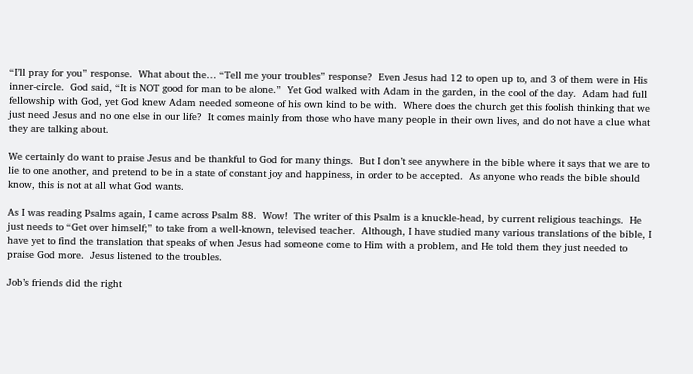“I’ll pray for you” response.  What about the… “Tell me your troubles” response?  Even Jesus had 12 to open up to, and 3 of them were in His inner-circle.  God said, “It is NOT good for man to be alone.”  Yet God walked with Adam in the garden, in the cool of the day.  Adam had full fellowship with God, yet God knew Adam needed someone of his own kind to be with.  Where does the church get this foolish thinking that we just need Jesus and no one else in our life?  It comes mainly from those who have many people in their own lives, and do not have a clue what they are talking about.

We certainly do want to praise Jesus and be thankful to God for many things.  But I don’t see anywhere in the bible where it says that we are to lie to one another, and pretend to be in a state of constant joy and happiness, in order to be accepted.  As anyone who reads the bible should know, this is not at all what God wants.

As I was reading Psalms again, I came across Psalm 88.  Wow!  The writer of this Psalm is a knuckle-head, by current religious teachings.  He just needs to “Get over himself;” to take from a well-known, televised teacher.  Although, I have studied many various translations of the bible, I have yet to find the translation that speaks of when Jesus had someone come to Him with a problem, and He told them they just needed to praise God more.  Jesus listened to the troubles.

Job’s friends did the right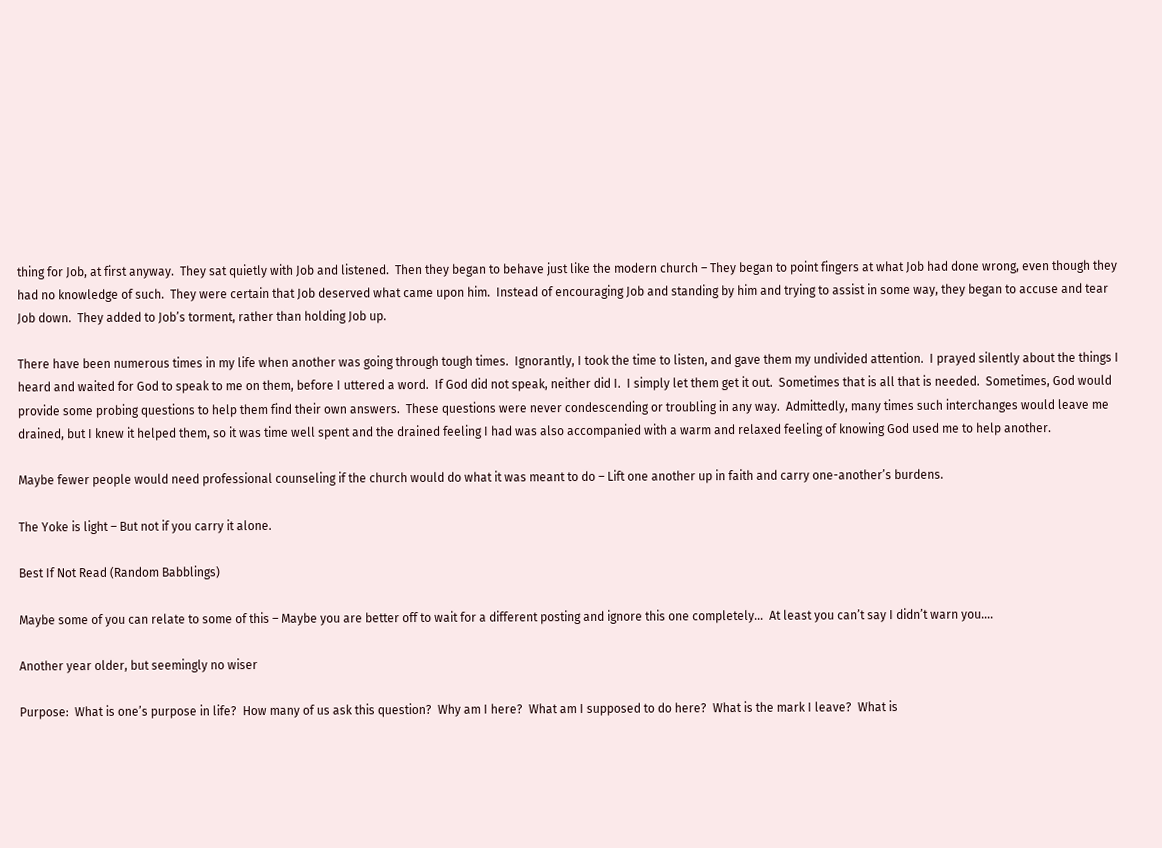thing for Job, at first anyway.  They sat quietly with Job and listened.  Then they began to behave just like the modern church – They began to point fingers at what Job had done wrong, even though they had no knowledge of such.  They were certain that Job deserved what came upon him.  Instead of encouraging Job and standing by him and trying to assist in some way, they began to accuse and tear Job down.  They added to Job’s torment, rather than holding Job up.

There have been numerous times in my life when another was going through tough times.  Ignorantly, I took the time to listen, and gave them my undivided attention.  I prayed silently about the things I heard and waited for God to speak to me on them, before I uttered a word.  If God did not speak, neither did I.  I simply let them get it out.  Sometimes that is all that is needed.  Sometimes, God would provide some probing questions to help them find their own answers.  These questions were never condescending or troubling in any way.  Admittedly, many times such interchanges would leave me drained, but I knew it helped them, so it was time well spent and the drained feeling I had was also accompanied with a warm and relaxed feeling of knowing God used me to help another.

Maybe fewer people would need professional counseling if the church would do what it was meant to do – Lift one another up in faith and carry one-another’s burdens.

The Yoke is light – But not if you carry it alone.

Best If Not Read (Random Babblings)

Maybe some of you can relate to some of this – Maybe you are better off to wait for a different posting and ignore this one completely…  At least you can’t say I didn’t warn you….

Another year older, but seemingly no wiser

Purpose:  What is one’s purpose in life?  How many of us ask this question?  Why am I here?  What am I supposed to do here?  What is the mark I leave?  What is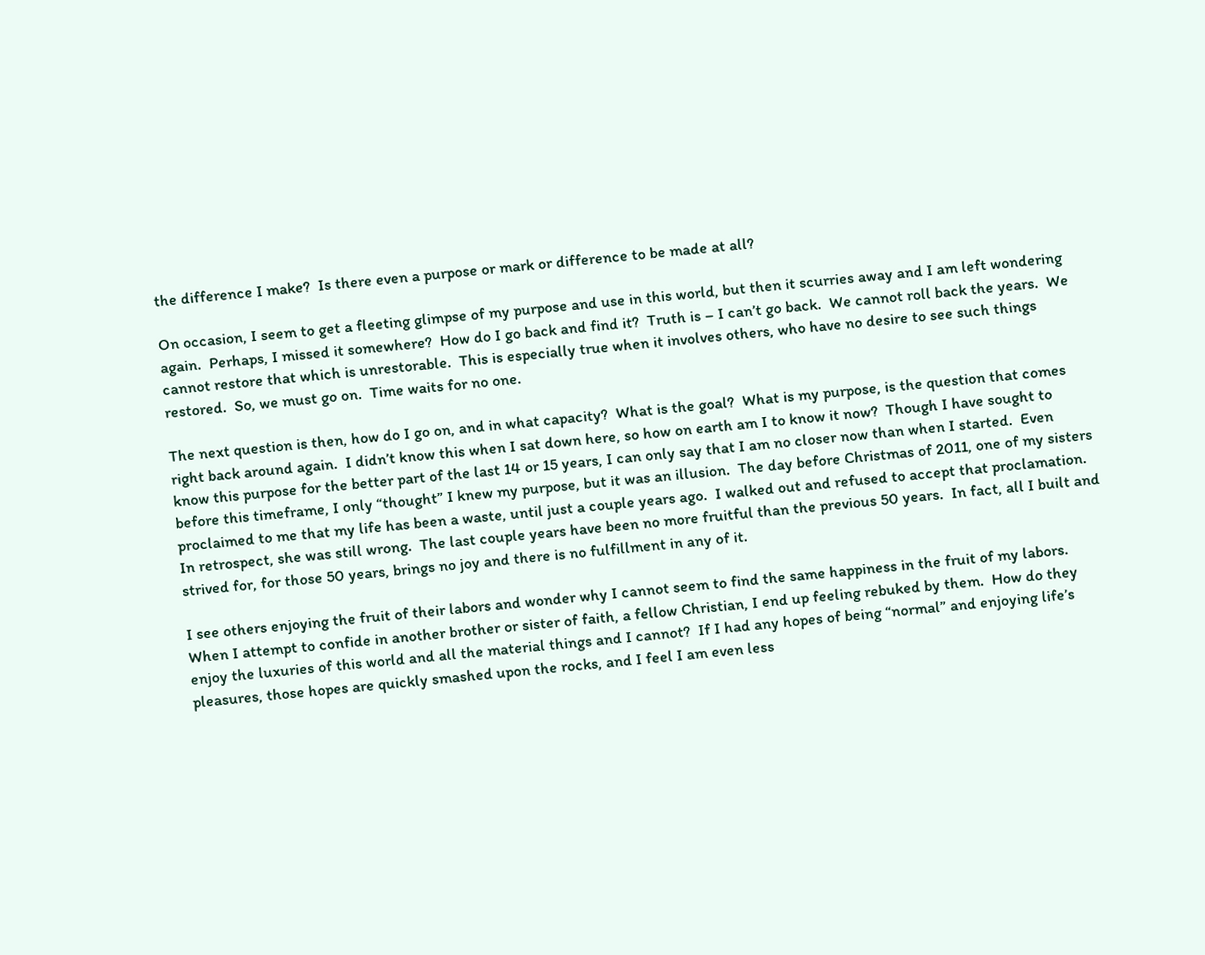the difference I make?  Is there even a purpose or mark or difference to be made at all?

On occasion, I seem to get a fleeting glimpse of my purpose and use in this world, but then it scurries away and I am left wondering again.  Perhaps, I missed it somewhere?  How do I go back and find it?  Truth is – I can’t go back.  We cannot roll back the years.  We cannot restore that which is unrestorable.  This is especially true when it involves others, who have no desire to see such things restored.  So, we must go on.  Time waits for no one.

The next question is then, how do I go on, and in what capacity?  What is the goal?  What is my purpose, is the question that comes right back around again.  I didn’t know this when I sat down here, so how on earth am I to know it now?  Though I have sought to know this purpose for the better part of the last 14 or 15 years, I can only say that I am no closer now than when I started.  Even before this timeframe, I only “thought” I knew my purpose, but it was an illusion.  The day before Christmas of 2011, one of my sisters proclaimed to me that my life has been a waste, until just a couple years ago.  I walked out and refused to accept that proclamation.  In retrospect, she was still wrong.  The last couple years have been no more fruitful than the previous 50 years.  In fact, all I built and strived for, for those 50 years, brings no joy and there is no fulfillment in any of it.

I see others enjoying the fruit of their labors and wonder why I cannot seem to find the same happiness in the fruit of my labors.  When I attempt to confide in another brother or sister of faith, a fellow Christian, I end up feeling rebuked by them.  How do they enjoy the luxuries of this world and all the material things and I cannot?  If I had any hopes of being “normal” and enjoying life’s pleasures, those hopes are quickly smashed upon the rocks, and I feel I am even less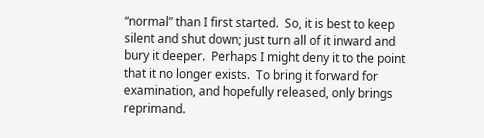“normal” than I first started.  So, it is best to keep silent and shut down; just turn all of it inward and bury it deeper.  Perhaps I might deny it to the point that it no longer exists.  To bring it forward for examination, and hopefully released, only brings reprimand.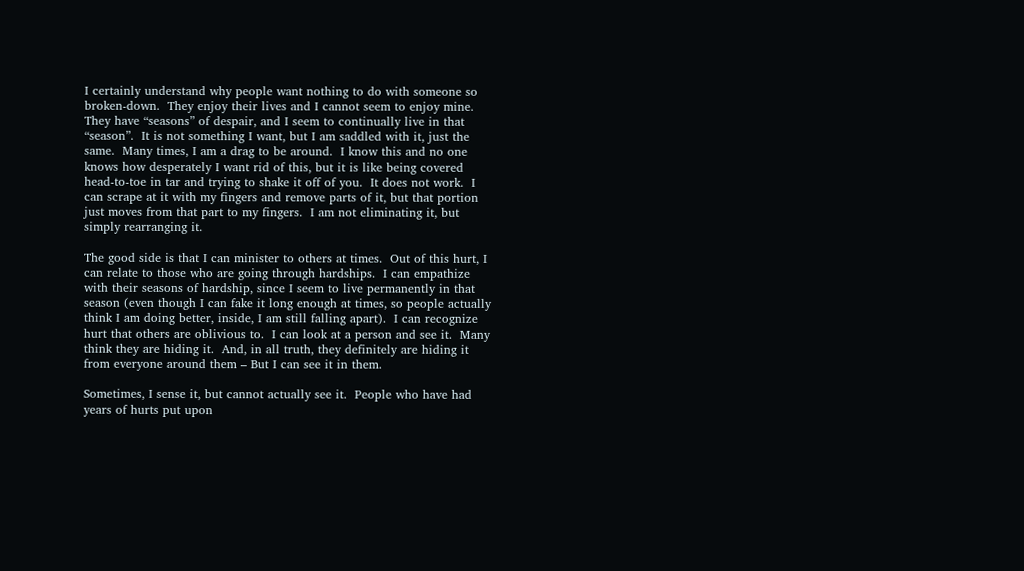I certainly understand why people want nothing to do with someone so broken-down.  They enjoy their lives and I cannot seem to enjoy mine.  They have “seasons” of despair, and I seem to continually live in that “season”.  It is not something I want, but I am saddled with it, just the same.  Many times, I am a drag to be around.  I know this and no one knows how desperately I want rid of this, but it is like being covered head-to-toe in tar and trying to shake it off of you.  It does not work.  I can scrape at it with my fingers and remove parts of it, but that portion just moves from that part to my fingers.  I am not eliminating it, but simply rearranging it.

The good side is that I can minister to others at times.  Out of this hurt, I can relate to those who are going through hardships.  I can empathize with their seasons of hardship, since I seem to live permanently in that season (even though I can fake it long enough at times, so people actually think I am doing better, inside, I am still falling apart).  I can recognize hurt that others are oblivious to.  I can look at a person and see it.  Many think they are hiding it.  And, in all truth, they definitely are hiding it from everyone around them – But I can see it in them.

Sometimes, I sense it, but cannot actually see it.  People who have had years of hurts put upon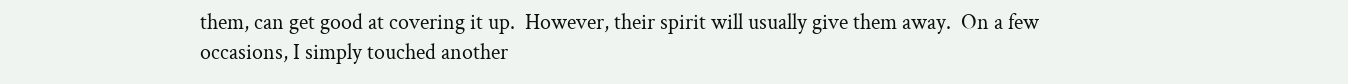them, can get good at covering it up.  However, their spirit will usually give them away.  On a few occasions, I simply touched another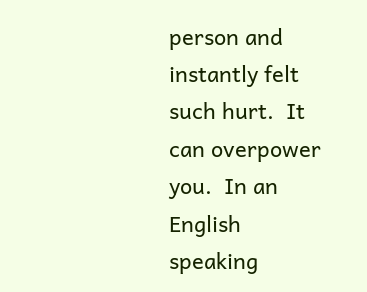person and instantly felt such hurt.  It can overpower you.  In an English speaking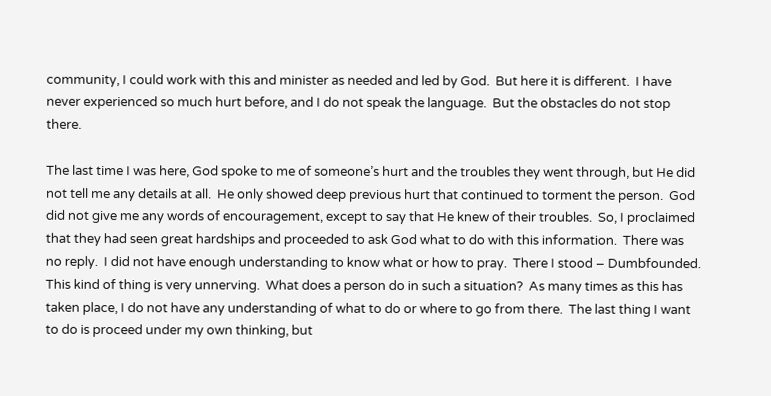community, I could work with this and minister as needed and led by God.  But here it is different.  I have never experienced so much hurt before, and I do not speak the language.  But the obstacles do not stop there.

The last time I was here, God spoke to me of someone’s hurt and the troubles they went through, but He did not tell me any details at all.  He only showed deep previous hurt that continued to torment the person.  God did not give me any words of encouragement, except to say that He knew of their troubles.  So, I proclaimed that they had seen great hardships and proceeded to ask God what to do with this information.  There was no reply.  I did not have enough understanding to know what or how to pray.  There I stood – Dumbfounded.  This kind of thing is very unnerving.  What does a person do in such a situation?  As many times as this has taken place, I do not have any understanding of what to do or where to go from there.  The last thing I want to do is proceed under my own thinking, but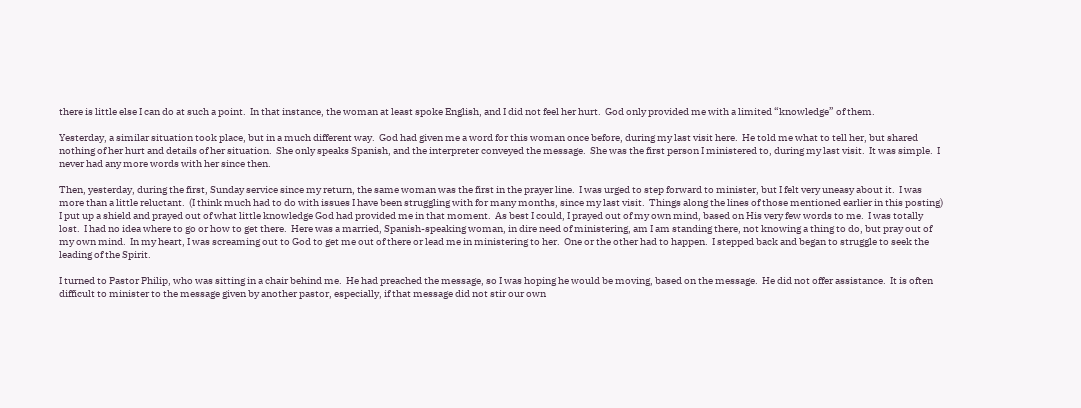there is little else I can do at such a point.  In that instance, the woman at least spoke English, and I did not feel her hurt.  God only provided me with a limited “knowledge” of them.

Yesterday, a similar situation took place, but in a much different way.  God had given me a word for this woman once before, during my last visit here.  He told me what to tell her, but shared nothing of her hurt and details of her situation.  She only speaks Spanish, and the interpreter conveyed the message.  She was the first person I ministered to, during my last visit.  It was simple.  I never had any more words with her since then.

Then, yesterday, during the first, Sunday service since my return, the same woman was the first in the prayer line.  I was urged to step forward to minister, but I felt very uneasy about it.  I was more than a little reluctant.  (I think much had to do with issues I have been struggling with for many months, since my last visit.  Things along the lines of those mentioned earlier in this posting)  I put up a shield and prayed out of what little knowledge God had provided me in that moment.  As best I could, I prayed out of my own mind, based on His very few words to me.  I was totally lost.  I had no idea where to go or how to get there.  Here was a married, Spanish-speaking woman, in dire need of ministering, am I am standing there, not knowing a thing to do, but pray out of my own mind.  In my heart, I was screaming out to God to get me out of there or lead me in ministering to her.  One or the other had to happen.  I stepped back and began to struggle to seek the leading of the Spirit.

I turned to Pastor Philip, who was sitting in a chair behind me.  He had preached the message, so I was hoping he would be moving, based on the message.  He did not offer assistance.  It is often difficult to minister to the message given by another pastor, especially, if that message did not stir our own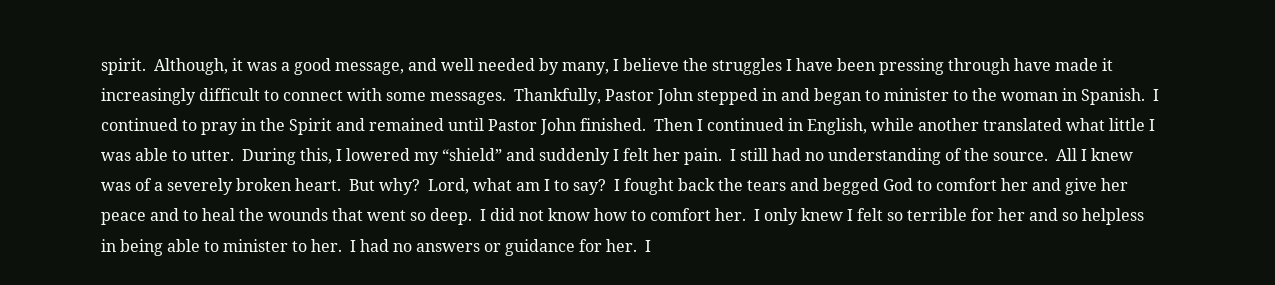spirit.  Although, it was a good message, and well needed by many, I believe the struggles I have been pressing through have made it increasingly difficult to connect with some messages.  Thankfully, Pastor John stepped in and began to minister to the woman in Spanish.  I continued to pray in the Spirit and remained until Pastor John finished.  Then I continued in English, while another translated what little I was able to utter.  During this, I lowered my “shield” and suddenly I felt her pain.  I still had no understanding of the source.  All I knew was of a severely broken heart.  But why?  Lord, what am I to say?  I fought back the tears and begged God to comfort her and give her peace and to heal the wounds that went so deep.  I did not know how to comfort her.  I only knew I felt so terrible for her and so helpless in being able to minister to her.  I had no answers or guidance for her.  I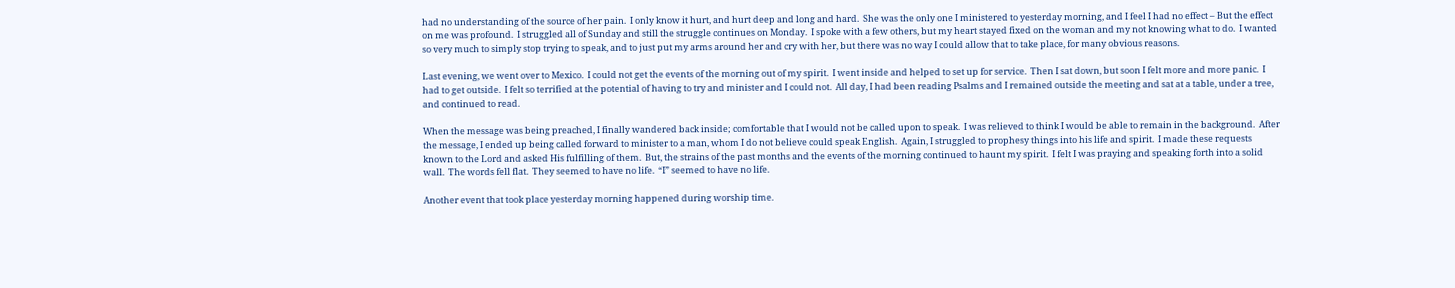had no understanding of the source of her pain.  I only know it hurt, and hurt deep and long and hard.  She was the only one I ministered to yesterday morning, and I feel I had no effect – But the effect on me was profound.  I struggled all of Sunday and still the struggle continues on Monday.  I spoke with a few others, but my heart stayed fixed on the woman and my not knowing what to do.  I wanted so very much to simply stop trying to speak, and to just put my arms around her and cry with her, but there was no way I could allow that to take place, for many obvious reasons.

Last evening, we went over to Mexico.  I could not get the events of the morning out of my spirit.  I went inside and helped to set up for service.  Then I sat down, but soon I felt more and more panic.  I had to get outside.  I felt so terrified at the potential of having to try and minister and I could not.  All day, I had been reading Psalms and I remained outside the meeting and sat at a table, under a tree, and continued to read.

When the message was being preached, I finally wandered back inside; comfortable that I would not be called upon to speak.  I was relieved to think I would be able to remain in the background.  After the message, I ended up being called forward to minister to a man, whom I do not believe could speak English.  Again, I struggled to prophesy things into his life and spirit.  I made these requests known to the Lord and asked His fulfilling of them.  But, the strains of the past months and the events of the morning continued to haunt my spirit.  I felt I was praying and speaking forth into a solid wall.  The words fell flat.  They seemed to have no life.  “I” seemed to have no life.

Another event that took place yesterday morning happened during worship time.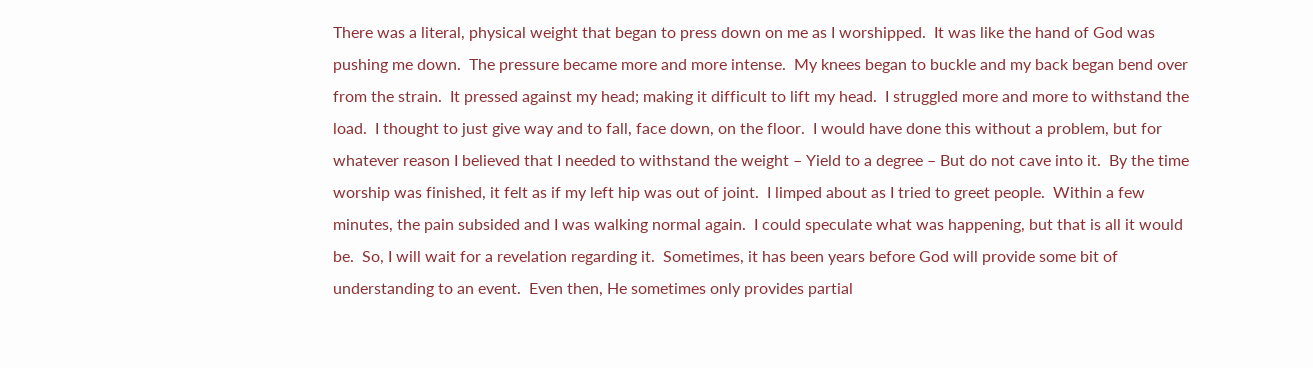There was a literal, physical weight that began to press down on me as I worshipped.  It was like the hand of God was pushing me down.  The pressure became more and more intense.  My knees began to buckle and my back began bend over from the strain.  It pressed against my head; making it difficult to lift my head.  I struggled more and more to withstand the load.  I thought to just give way and to fall, face down, on the floor.  I would have done this without a problem, but for whatever reason I believed that I needed to withstand the weight – Yield to a degree – But do not cave into it.  By the time worship was finished, it felt as if my left hip was out of joint.  I limped about as I tried to greet people.  Within a few minutes, the pain subsided and I was walking normal again.  I could speculate what was happening, but that is all it would be.  So, I will wait for a revelation regarding it.  Sometimes, it has been years before God will provide some bit of understanding to an event.  Even then, He sometimes only provides partial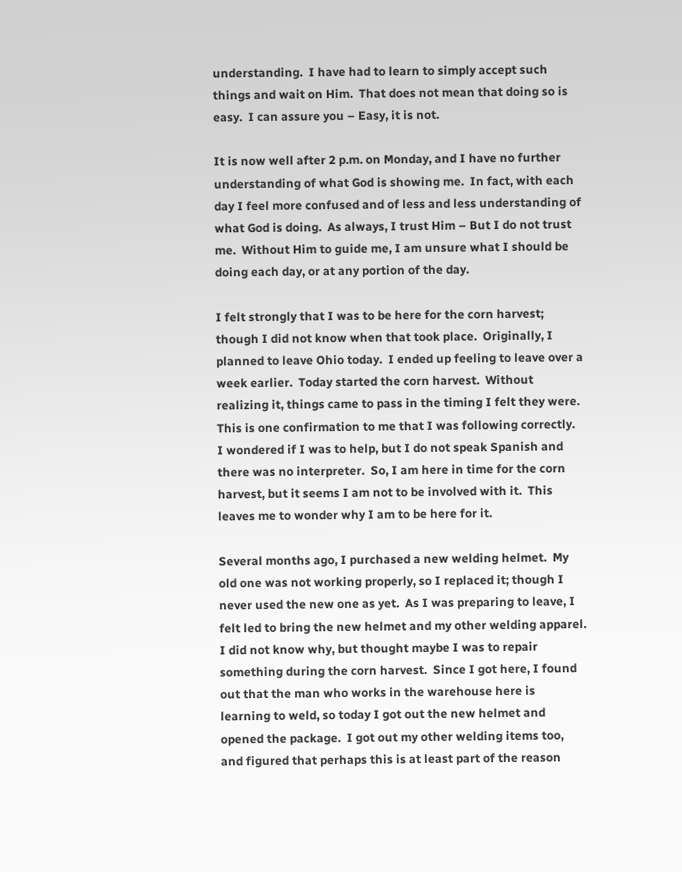understanding.  I have had to learn to simply accept such things and wait on Him.  That does not mean that doing so is easy.  I can assure you – Easy, it is not.

It is now well after 2 p.m. on Monday, and I have no further understanding of what God is showing me.  In fact, with each day I feel more confused and of less and less understanding of what God is doing.  As always, I trust Him – But I do not trust me.  Without Him to guide me, I am unsure what I should be doing each day, or at any portion of the day.

I felt strongly that I was to be here for the corn harvest; though I did not know when that took place.  Originally, I planned to leave Ohio today.  I ended up feeling to leave over a week earlier.  Today started the corn harvest.  Without realizing it, things came to pass in the timing I felt they were.  This is one confirmation to me that I was following correctly.  I wondered if I was to help, but I do not speak Spanish and there was no interpreter.  So, I am here in time for the corn harvest, but it seems I am not to be involved with it.  This leaves me to wonder why I am to be here for it.

Several months ago, I purchased a new welding helmet.  My old one was not working properly, so I replaced it; though I never used the new one as yet.  As I was preparing to leave, I felt led to bring the new helmet and my other welding apparel.  I did not know why, but thought maybe I was to repair something during the corn harvest.  Since I got here, I found out that the man who works in the warehouse here is learning to weld, so today I got out the new helmet and opened the package.  I got out my other welding items too, and figured that perhaps this is at least part of the reason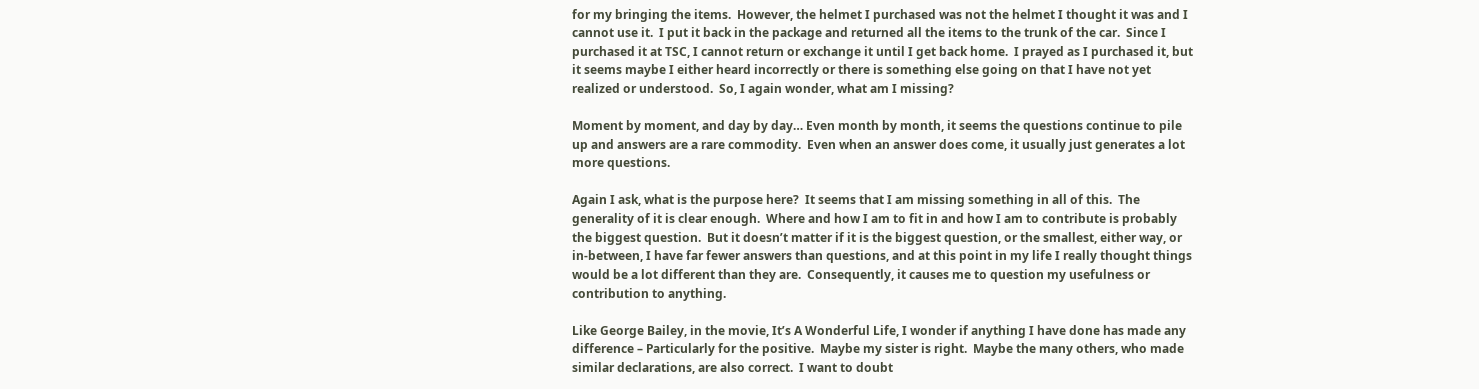for my bringing the items.  However, the helmet I purchased was not the helmet I thought it was and I cannot use it.  I put it back in the package and returned all the items to the trunk of the car.  Since I purchased it at TSC, I cannot return or exchange it until I get back home.  I prayed as I purchased it, but it seems maybe I either heard incorrectly or there is something else going on that I have not yet realized or understood.  So, I again wonder, what am I missing?

Moment by moment, and day by day… Even month by month, it seems the questions continue to pile up and answers are a rare commodity.  Even when an answer does come, it usually just generates a lot more questions.

Again I ask, what is the purpose here?  It seems that I am missing something in all of this.  The generality of it is clear enough.  Where and how I am to fit in and how I am to contribute is probably the biggest question.  But it doesn’t matter if it is the biggest question, or the smallest, either way, or in-between, I have far fewer answers than questions, and at this point in my life I really thought things would be a lot different than they are.  Consequently, it causes me to question my usefulness or contribution to anything.

Like George Bailey, in the movie, It’s A Wonderful Life, I wonder if anything I have done has made any difference – Particularly for the positive.  Maybe my sister is right.  Maybe the many others, who made similar declarations, are also correct.  I want to doubt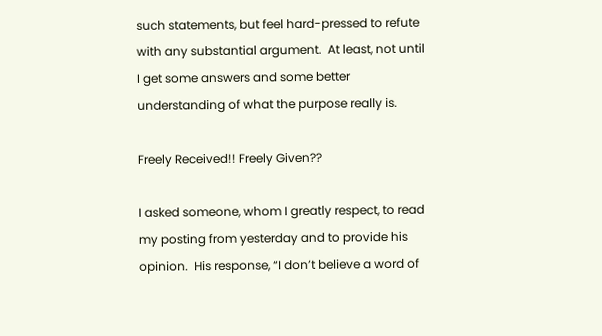such statements, but feel hard-pressed to refute with any substantial argument.  At least, not until I get some answers and some better understanding of what the purpose really is.

Freely Received!! Freely Given??

I asked someone, whom I greatly respect, to read my posting from yesterday and to provide his opinion.  His response, “I don’t believe a word of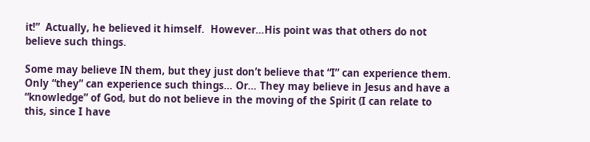it!”  Actually, he believed it himself.  However…His point was that others do not believe such things.

Some may believe IN them, but they just don’t believe that “I” can experience them.  Only “they” can experience such things… Or… They may believe in Jesus and have a “knowledge” of God, but do not believe in the moving of the Spirit (I can relate to this, since I have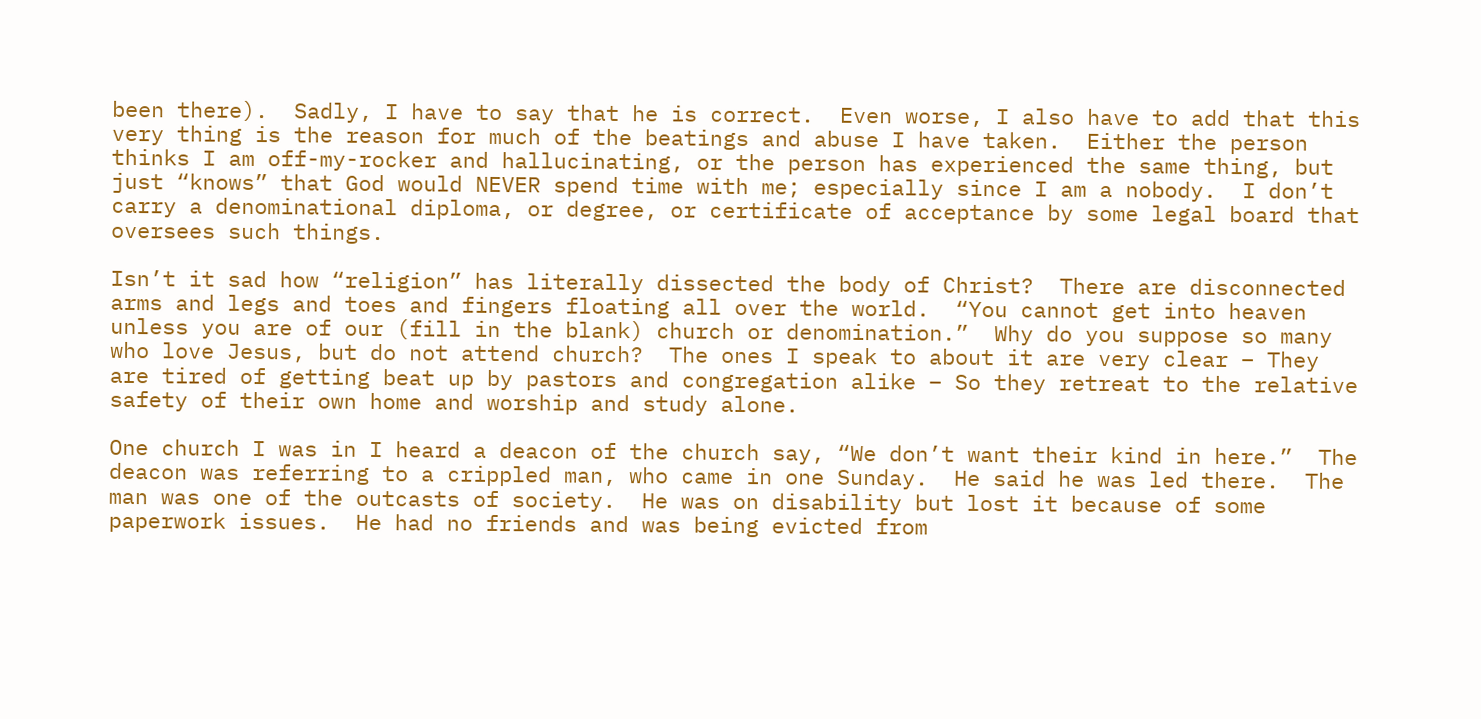been there).  Sadly, I have to say that he is correct.  Even worse, I also have to add that this very thing is the reason for much of the beatings and abuse I have taken.  Either the person thinks I am off-my-rocker and hallucinating, or the person has experienced the same thing, but just “knows” that God would NEVER spend time with me; especially since I am a nobody.  I don’t carry a denominational diploma, or degree, or certificate of acceptance by some legal board that oversees such things.

Isn’t it sad how “religion” has literally dissected the body of Christ?  There are disconnected arms and legs and toes and fingers floating all over the world.  “You cannot get into heaven unless you are of our (fill in the blank) church or denomination.”  Why do you suppose so many who love Jesus, but do not attend church?  The ones I speak to about it are very clear – They are tired of getting beat up by pastors and congregation alike – So they retreat to the relative safety of their own home and worship and study alone.

One church I was in I heard a deacon of the church say, “We don’t want their kind in here.”  The deacon was referring to a crippled man, who came in one Sunday.  He said he was led there.  The man was one of the outcasts of society.  He was on disability but lost it because of some paperwork issues.  He had no friends and was being evicted from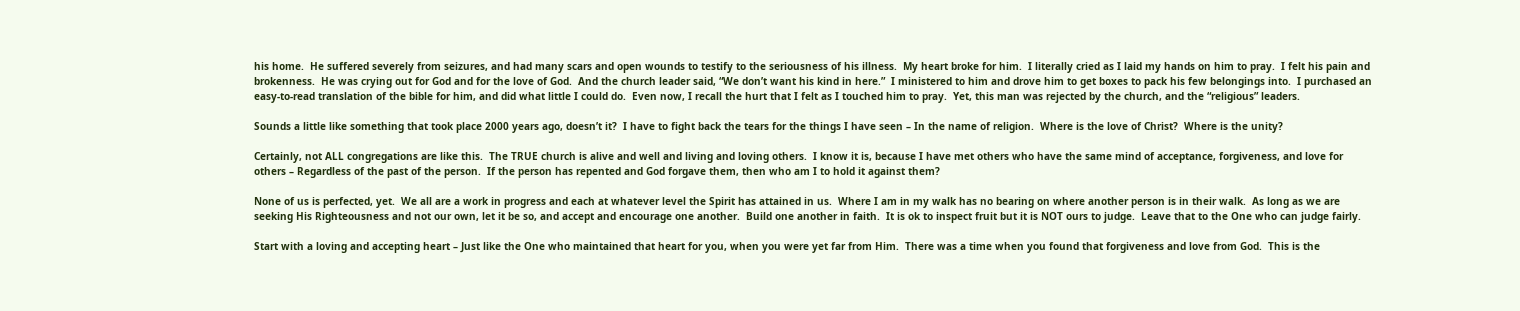his home.  He suffered severely from seizures, and had many scars and open wounds to testify to the seriousness of his illness.  My heart broke for him.  I literally cried as I laid my hands on him to pray.  I felt his pain and brokenness.  He was crying out for God and for the love of God.  And the church leader said, “We don’t want his kind in here.”  I ministered to him and drove him to get boxes to pack his few belongings into.  I purchased an easy-to-read translation of the bible for him, and did what little I could do.  Even now, I recall the hurt that I felt as I touched him to pray.  Yet, this man was rejected by the church, and the “religious” leaders.

Sounds a little like something that took place 2000 years ago, doesn’t it?  I have to fight back the tears for the things I have seen – In the name of religion.  Where is the love of Christ?  Where is the unity?

Certainly, not ALL congregations are like this.  The TRUE church is alive and well and living and loving others.  I know it is, because I have met others who have the same mind of acceptance, forgiveness, and love for others – Regardless of the past of the person.  If the person has repented and God forgave them, then who am I to hold it against them?

None of us is perfected, yet.  We all are a work in progress and each at whatever level the Spirit has attained in us.  Where I am in my walk has no bearing on where another person is in their walk.  As long as we are seeking His Righteousness and not our own, let it be so, and accept and encourage one another.  Build one another in faith.  It is ok to inspect fruit but it is NOT ours to judge.  Leave that to the One who can judge fairly.

Start with a loving and accepting heart – Just like the One who maintained that heart for you, when you were yet far from Him.  There was a time when you found that forgiveness and love from God.  This is the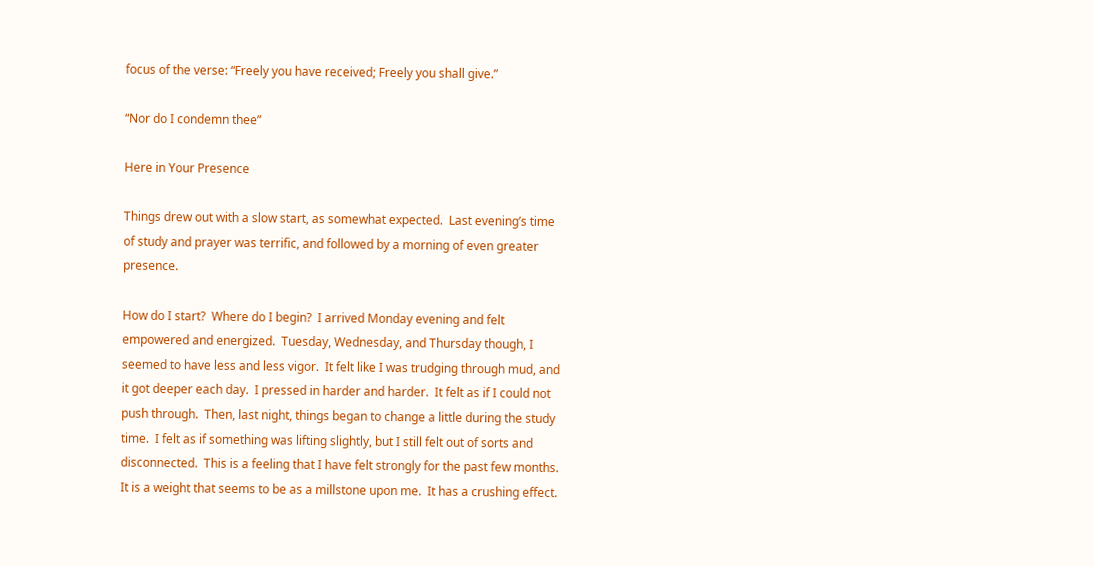focus of the verse: “Freely you have received; Freely you shall give.”

“Nor do I condemn thee”

Here in Your Presence

Things drew out with a slow start, as somewhat expected.  Last evening’s time of study and prayer was terrific, and followed by a morning of even greater presence.

How do I start?  Where do I begin?  I arrived Monday evening and felt empowered and energized.  Tuesday, Wednesday, and Thursday though, I seemed to have less and less vigor.  It felt like I was trudging through mud, and it got deeper each day.  I pressed in harder and harder.  It felt as if I could not push through.  Then, last night, things began to change a little during the study time.  I felt as if something was lifting slightly, but I still felt out of sorts and disconnected.  This is a feeling that I have felt strongly for the past few months.  It is a weight that seems to be as a millstone upon me.  It has a crushing effect.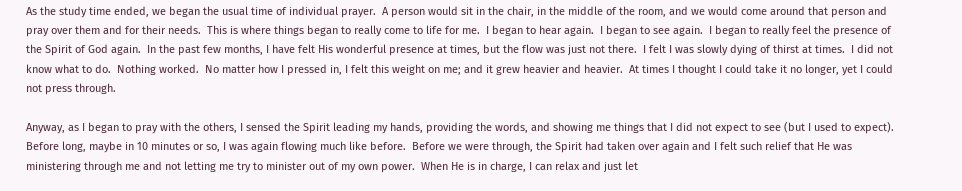As the study time ended, we began the usual time of individual prayer.  A person would sit in the chair, in the middle of the room, and we would come around that person and pray over them and for their needs.  This is where things began to really come to life for me.  I began to hear again.  I began to see again.  I began to really feel the presence of the Spirit of God again.  In the past few months, I have felt His wonderful presence at times, but the flow was just not there.  I felt I was slowly dying of thirst at times.  I did not know what to do.  Nothing worked.  No matter how I pressed in, I felt this weight on me; and it grew heavier and heavier.  At times I thought I could take it no longer, yet I could not press through.

Anyway, as I began to pray with the others, I sensed the Spirit leading my hands, providing the words, and showing me things that I did not expect to see (but I used to expect).  Before long, maybe in 10 minutes or so, I was again flowing much like before.  Before we were through, the Spirit had taken over again and I felt such relief that He was ministering through me and not letting me try to minister out of my own power.  When He is in charge, I can relax and just let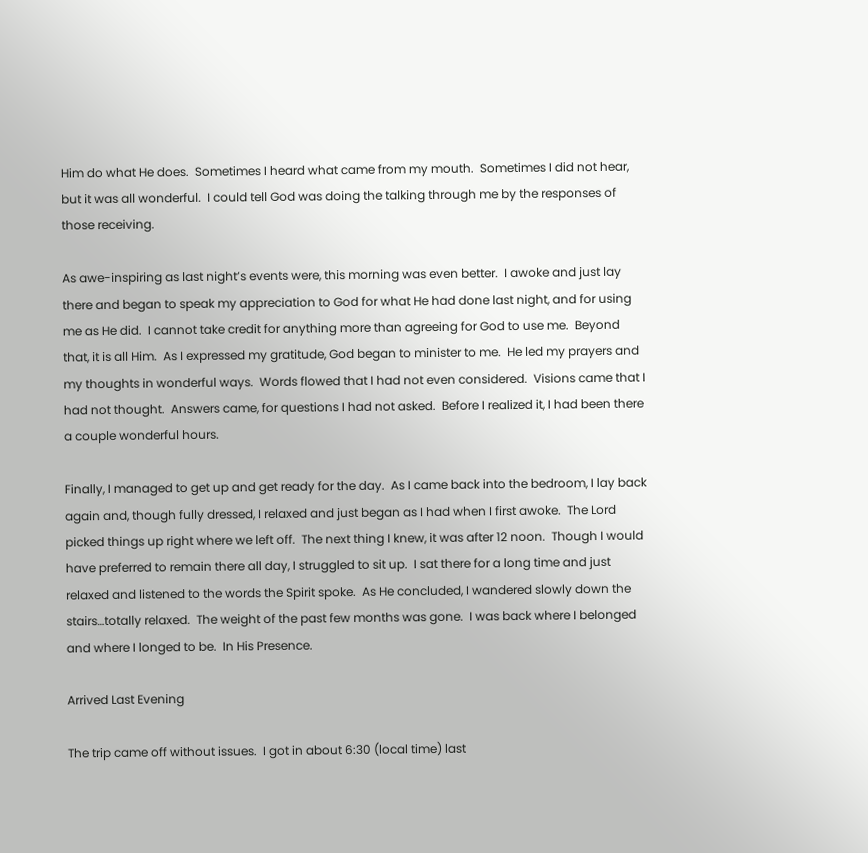Him do what He does.  Sometimes I heard what came from my mouth.  Sometimes I did not hear, but it was all wonderful.  I could tell God was doing the talking through me by the responses of those receiving.

As awe-inspiring as last night’s events were, this morning was even better.  I awoke and just lay there and began to speak my appreciation to God for what He had done last night, and for using me as He did.  I cannot take credit for anything more than agreeing for God to use me.  Beyond that, it is all Him.  As I expressed my gratitude, God began to minister to me.  He led my prayers and my thoughts in wonderful ways.  Words flowed that I had not even considered.  Visions came that I had not thought.  Answers came, for questions I had not asked.  Before I realized it, I had been there a couple wonderful hours.

Finally, I managed to get up and get ready for the day.  As I came back into the bedroom, I lay back again and, though fully dressed, I relaxed and just began as I had when I first awoke.  The Lord picked things up right where we left off.  The next thing I knew, it was after 12 noon.  Though I would have preferred to remain there all day, I struggled to sit up.  I sat there for a long time and just relaxed and listened to the words the Spirit spoke.  As He concluded, I wandered slowly down the stairs…totally relaxed.  The weight of the past few months was gone.  I was back where I belonged and where I longed to be.  In His Presence.

Arrived Last Evening

The trip came off without issues.  I got in about 6:30 (local time) last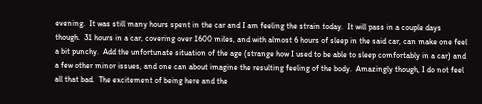evening.  It was still many hours spent in the car and I am feeling the strain today.  It will pass in a couple days though.  31 hours in a car, covering over 1600 miles, and with almost 6 hours of sleep in the said car, can make one feel a bit punchy.  Add the unfortunate situation of the age (strange how I used to be able to sleep comfortably in a car) and a few other minor issues, and one can about imagine the resulting feeling of the body.  Amazingly though, I do not feel all that bad.  The excitement of being here and the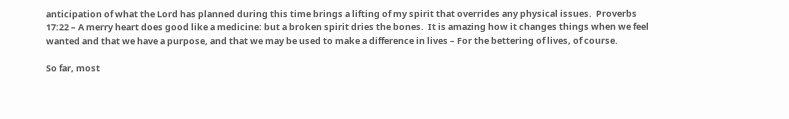anticipation of what the Lord has planned during this time brings a lifting of my spirit that overrides any physical issues.  Proverbs 17:22 – A merry heart does good like a medicine: but a broken spirit dries the bones.  It is amazing how it changes things when we feel wanted and that we have a purpose, and that we may be used to make a difference in lives – For the bettering of lives, of course.

So far, most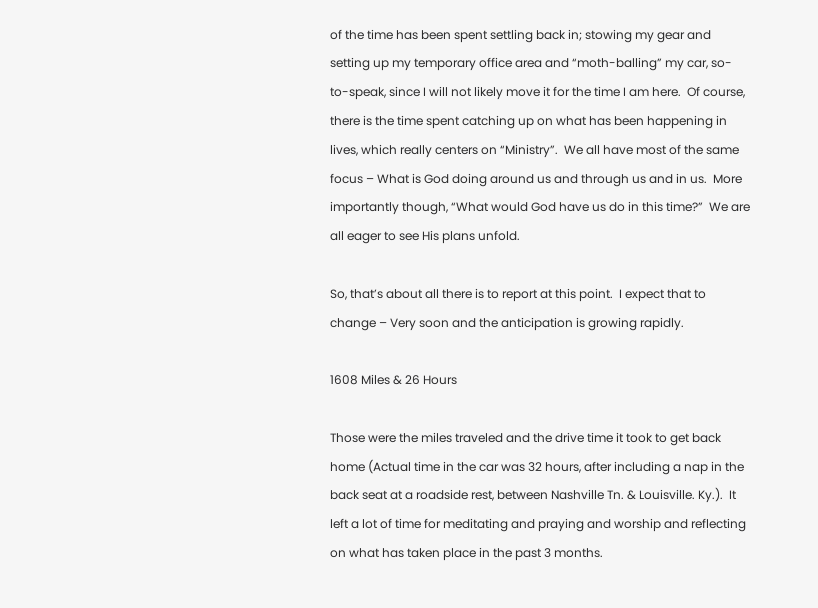of the time has been spent settling back in; stowing my gear and setting up my temporary office area and “moth-balling” my car, so-to-speak, since I will not likely move it for the time I am here.  Of course, there is the time spent catching up on what has been happening in lives, which really centers on “Ministry”.  We all have most of the same focus – What is God doing around us and through us and in us.  More importantly though, “What would God have us do in this time?”  We are all eager to see His plans unfold.

So, that’s about all there is to report at this point.  I expect that to change – Very soon and the anticipation is growing rapidly.

1608 Miles & 26 Hours

Those were the miles traveled and the drive time it took to get back home (Actual time in the car was 32 hours, after including a nap in the back seat at a roadside rest, between Nashville Tn. & Louisville. Ky.).  It left a lot of time for meditating and praying and worship and reflecting on what has taken place in the past 3 months.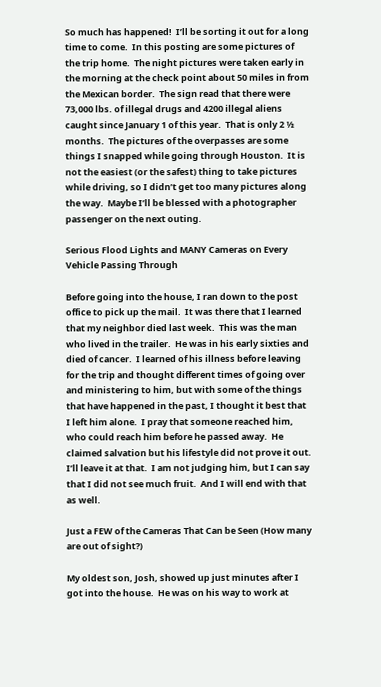So much has happened!  I’ll be sorting it out for a long time to come.  In this posting are some pictures of the trip home.  The night pictures were taken early in the morning at the check point about 50 miles in from the Mexican border.  The sign read that there were 73,000 lbs. of illegal drugs and 4200 illegal aliens caught since January 1 of this year.  That is only 2 ½ months.  The pictures of the overpasses are some things I snapped while going through Houston.  It is not the easiest (or the safest) thing to take pictures while driving, so I didn’t get too many pictures along the way.  Maybe I’ll be blessed with a photographer passenger on the next outing.

Serious Flood Lights and MANY Cameras on Every Vehicle Passing Through

Before going into the house, I ran down to the post office to pick up the mail.  It was there that I learned that my neighbor died last week.  This was the man who lived in the trailer.  He was in his early sixties and died of cancer.  I learned of his illness before leaving for the trip and thought different times of going over and ministering to him, but with some of the things that have happened in the past, I thought it best that I left him alone.  I pray that someone reached him, who could reach him before he passed away.  He claimed salvation but his lifestyle did not prove it out.  I’ll leave it at that.  I am not judging him, but I can say that I did not see much fruit.  And I will end with that as well.

Just a FEW of the Cameras That Can be Seen (How many are out of sight?)

My oldest son, Josh, showed up just minutes after I got into the house.  He was on his way to work at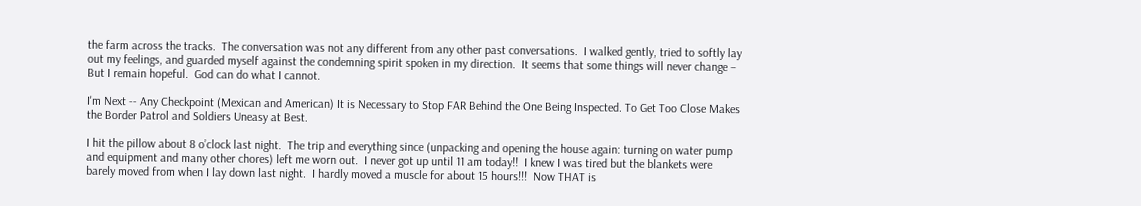the farm across the tracks.  The conversation was not any different from any other past conversations.  I walked gently, tried to softly lay out my feelings, and guarded myself against the condemning spirit spoken in my direction.  It seems that some things will never change – But I remain hopeful.  God can do what I cannot.

I'm Next -- Any Checkpoint (Mexican and American) It is Necessary to Stop FAR Behind the One Being Inspected. To Get Too Close Makes the Border Patrol and Soldiers Uneasy at Best.

I hit the pillow about 8 o’clock last night.  The trip and everything since (unpacking and opening the house again: turning on water pump and equipment and many other chores) left me worn out.  I never got up until 11 am today!!  I knew I was tired but the blankets were barely moved from when I lay down last night.  I hardly moved a muscle for about 15 hours!!!  Now THAT is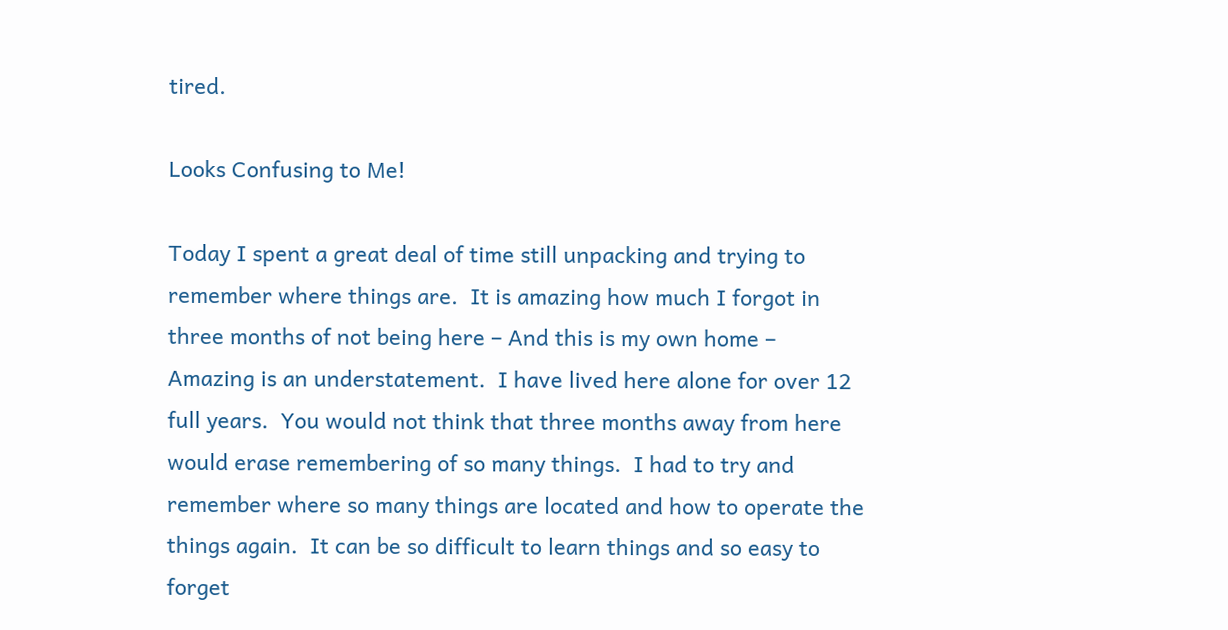tired.

Looks Confusing to Me!

Today I spent a great deal of time still unpacking and trying to remember where things are.  It is amazing how much I forgot in three months of not being here – And this is my own home – Amazing is an understatement.  I have lived here alone for over 12 full years.  You would not think that three months away from here would erase remembering of so many things.  I had to try and remember where so many things are located and how to operate the things again.  It can be so difficult to learn things and so easy to forget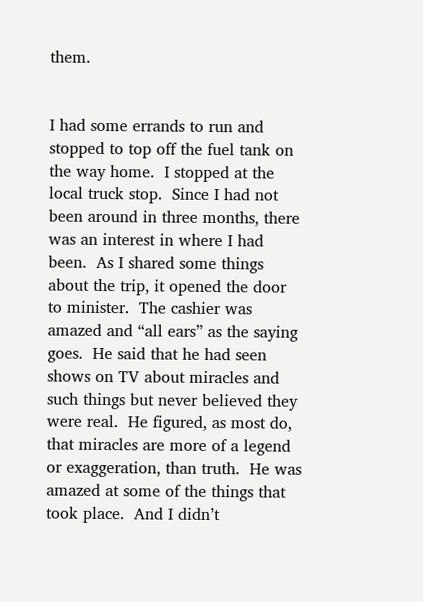them.


I had some errands to run and stopped to top off the fuel tank on the way home.  I stopped at the local truck stop.  Since I had not been around in three months, there was an interest in where I had been.  As I shared some things about the trip, it opened the door to minister.  The cashier was amazed and “all ears” as the saying goes.  He said that he had seen shows on TV about miracles and such things but never believed they were real.  He figured, as most do, that miracles are more of a legend or exaggeration, than truth.  He was amazed at some of the things that took place.  And I didn’t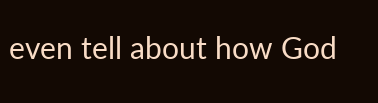even tell about how God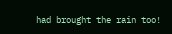had brought the rain too!